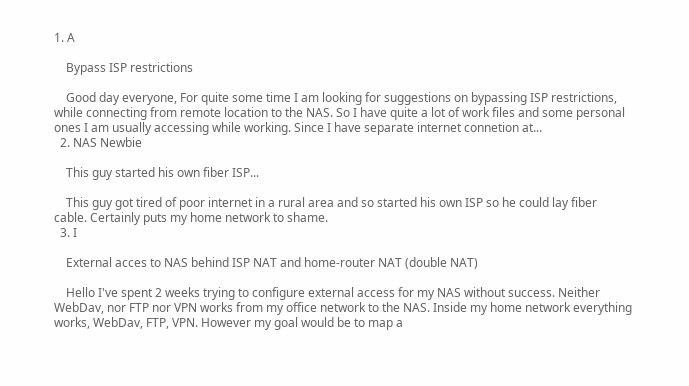1. A

    Bypass ISP restrictions

    Good day everyone, For quite some time I am looking for suggestions on bypassing ISP restrictions, while connecting from remote location to the NAS. So I have quite a lot of work files and some personal ones I am usually accessing while working. Since I have separate internet connetion at...
  2. NAS Newbie

    This guy started his own fiber ISP...

    This guy got tired of poor internet in a rural area and so started his own ISP so he could lay fiber cable. Certainly puts my home network to shame.
  3. I

    External acces to NAS behind ISP NAT and home-router NAT (double NAT)

    Hello I've spent 2 weeks trying to configure external access for my NAS without success. Neither WebDav, nor FTP nor VPN works from my office network to the NAS. Inside my home network everything works, WebDav, FTP, VPN. However my goal would be to map a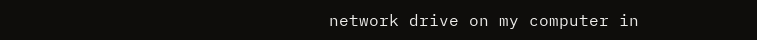network drive on my computer in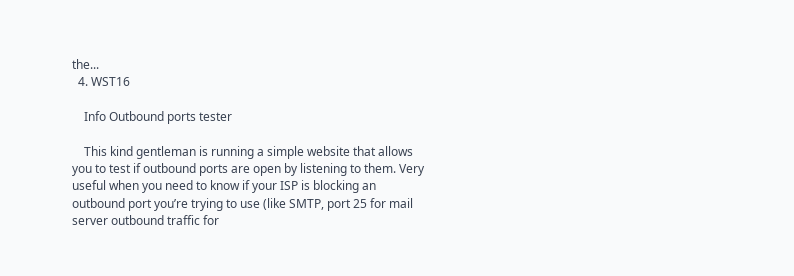the...
  4. WST16

    Info Outbound ports tester

    This kind gentleman is running a simple website that allows you to test if outbound ports are open by listening to them. Very useful when you need to know if your ISP is blocking an outbound port you’re trying to use (like SMTP, port 25 for mail server outbound traffic for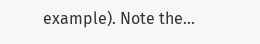example). Note the...